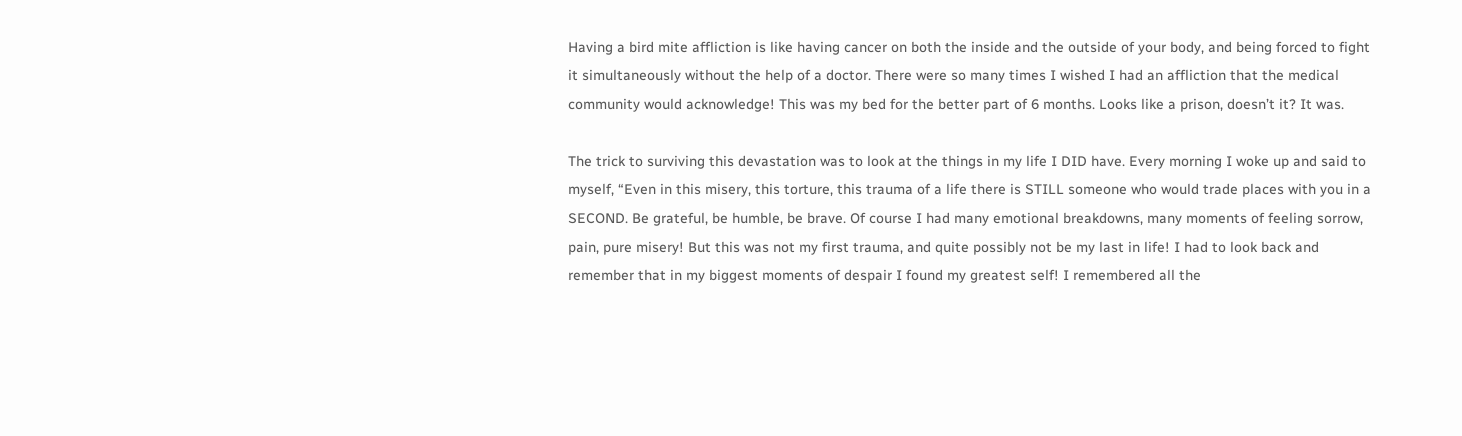Having a bird mite affliction is like having cancer on both the inside and the outside of your body, and being forced to fight it simultaneously without the help of a doctor. There were so many times I wished I had an affliction that the medical community would acknowledge! This was my bed for the better part of 6 months. Looks like a prison, doesn’t it? It was.

The trick to surviving this devastation was to look at the things in my life I DID have. Every morning I woke up and said to myself, “Even in this misery, this torture, this trauma of a life there is STILL someone who would trade places with you in a SECOND. Be grateful, be humble, be brave. Of course I had many emotional breakdowns, many moments of feeling sorrow, pain, pure misery! But this was not my first trauma, and quite possibly not be my last in life! I had to look back and remember that in my biggest moments of despair I found my greatest self! I remembered all the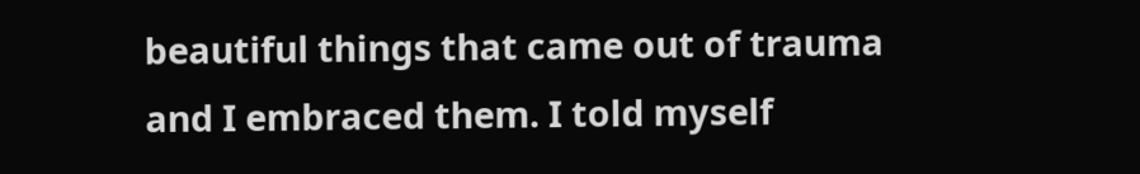beautiful things that came out of trauma and I embraced them. I told myself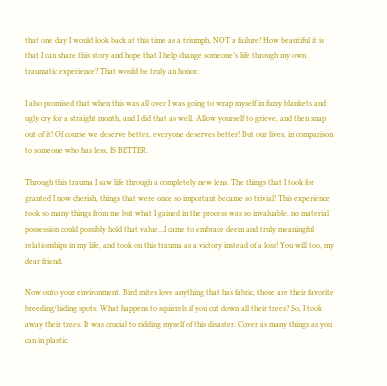that one day I would look back at this time as a triumph, NOT a failure! How beautiful it is that I can share this story and hope that I help change someone’s life through my own traumatic experience? That would be truly an honor.

I also promised that when this was all over I was going to wrap myself in fuzzy blankets and ugly cry for a straight month, and I did that as well. Allow yourself to grieve, and then snap out of it! Of course we deserve better, everyone deserves better! But our lives, in comparison to someone who has less, IS BETTER.

Through this trauma I saw life through a completely new lens. The things that I took for granted I now cherish, things that were once so important became so trivial! This experience took so many things from me but what I gained in the process was so invaluable, no material possession could possibly hold that value…I came to embrace deem and truly meaningful relationships in my life, and took on this trauma as a victory instead of a loss! You will too, my dear friend.

Now onto your environment. Bird mites love anything that has fabric, those are their favorite breeding/hiding spots. What happens to squirrels if you cut down all their trees? So, I took away their trees. It was crucial to ridding myself of this disaster. Cover as many things as you can in plastic.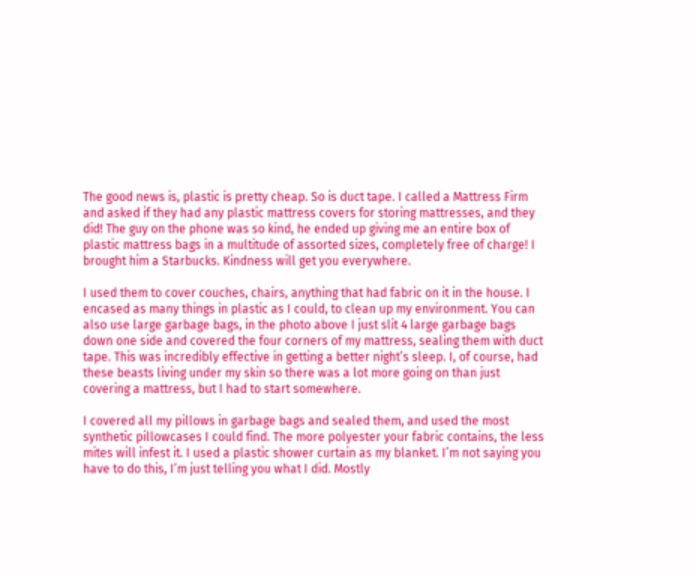The good news is, plastic is pretty cheap. So is duct tape. I called a Mattress Firm and asked if they had any plastic mattress covers for storing mattresses, and they did! The guy on the phone was so kind, he ended up giving me an entire box of plastic mattress bags in a multitude of assorted sizes, completely free of charge! I brought him a Starbucks. Kindness will get you everywhere.

I used them to cover couches, chairs, anything that had fabric on it in the house. I encased as many things in plastic as I could, to clean up my environment. You can also use large garbage bags, in the photo above I just slit 4 large garbage bags down one side and covered the four corners of my mattress, sealing them with duct tape. This was incredibly effective in getting a better night’s sleep. I, of course, had these beasts living under my skin so there was a lot more going on than just covering a mattress, but I had to start somewhere.

I covered all my pillows in garbage bags and sealed them, and used the most synthetic pillowcases I could find. The more polyester your fabric contains, the less mites will infest it. I used a plastic shower curtain as my blanket. I’m not saying you have to do this, I’m just telling you what I did. Mostly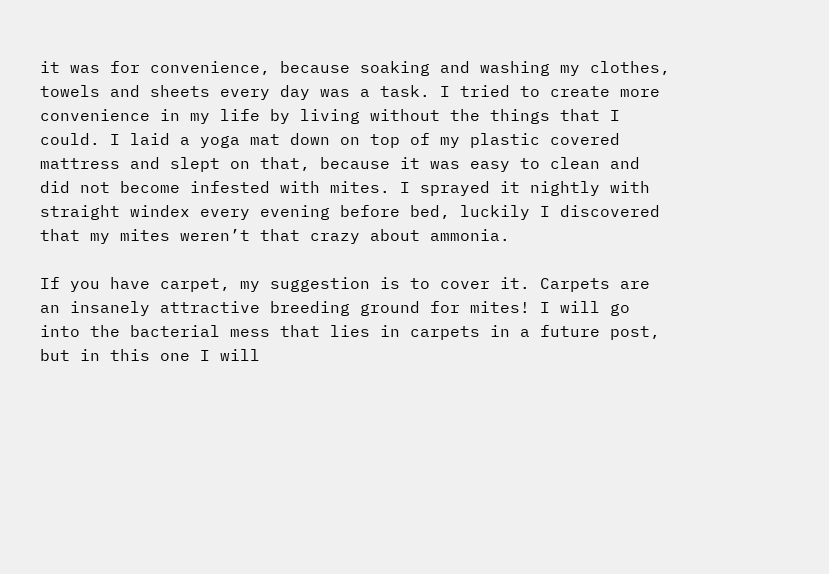it was for convenience, because soaking and washing my clothes, towels and sheets every day was a task. I tried to create more convenience in my life by living without the things that I could. I laid a yoga mat down on top of my plastic covered mattress and slept on that, because it was easy to clean and did not become infested with mites. I sprayed it nightly with straight windex every evening before bed, luckily I discovered that my mites weren’t that crazy about ammonia.

If you have carpet, my suggestion is to cover it. Carpets are an insanely attractive breeding ground for mites! I will go into the bacterial mess that lies in carpets in a future post, but in this one I will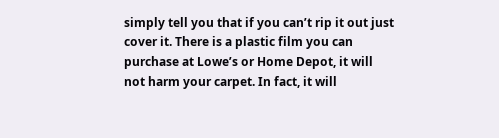simply tell you that if you can’t rip it out just cover it. There is a plastic film you can purchase at Lowe’s or Home Depot, it will not harm your carpet. In fact, it will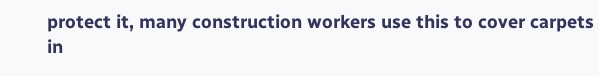protect it, many construction workers use this to cover carpets in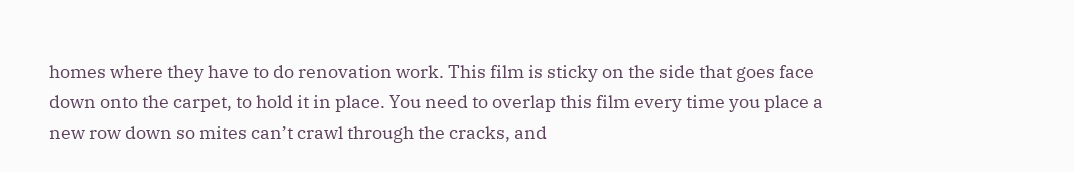homes where they have to do renovation work. This film is sticky on the side that goes face down onto the carpet, to hold it in place. You need to overlap this film every time you place a new row down so mites can’t crawl through the cracks, and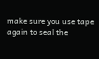make sure you use tape again to seal the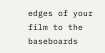edges of your film to the baseboards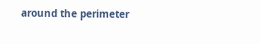around the perimeter